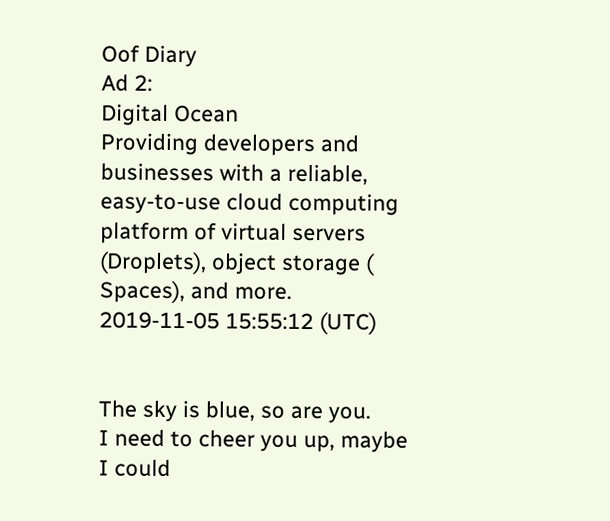Oof Diary
Ad 2:
Digital Ocean
Providing developers and businesses with a reliable, easy-to-use cloud computing platform of virtual servers (Droplets), object storage ( Spaces), and more.
2019-11-05 15:55:12 (UTC)


The sky is blue, so are you.
I need to cheer you up, maybe I could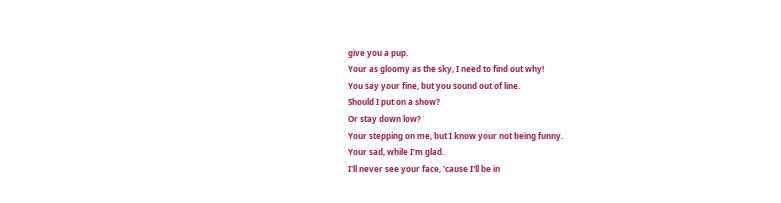give you a pup.
Your as gloomy as the sky, I need to find out why!
You say your fine, but you sound out of line.
Should I put on a show?
Or stay down low?
Your stepping on me, but I know your not being funny.
Your sad, while I'm glad.
I'll never see your face, 'cause I'll be in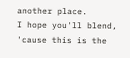another place.
I hope you'll blend, 'cause this is the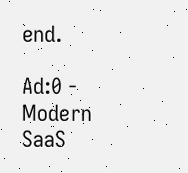end.

Ad:0 - Modern SaaS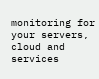monitoring for your servers, cloud and services